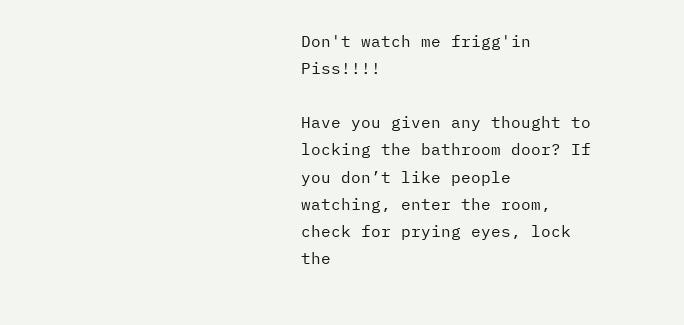Don't watch me frigg'in Piss!!!!

Have you given any thought to locking the bathroom door? If you don’t like people watching, enter the room, check for prying eyes, lock the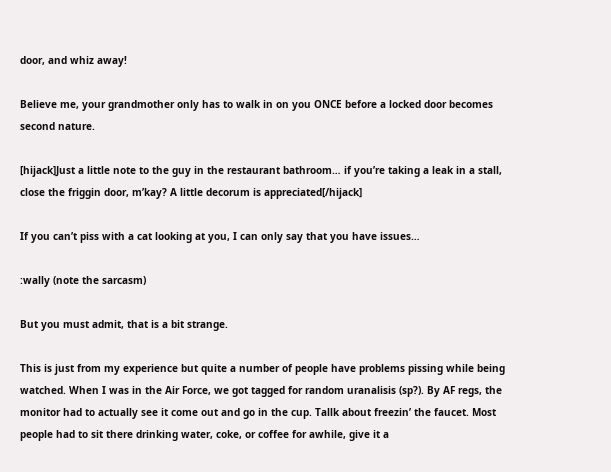door, and whiz away!

Believe me, your grandmother only has to walk in on you ONCE before a locked door becomes second nature.

[hijack]Just a little note to the guy in the restaurant bathroom… if you’re taking a leak in a stall, close the friggin door, m’kay? A little decorum is appreciated[/hijack]

If you can’t piss with a cat looking at you, I can only say that you have issues…

:wally (note the sarcasm)

But you must admit, that is a bit strange.

This is just from my experience but quite a number of people have problems pissing while being watched. When I was in the Air Force, we got tagged for random uranalisis (sp?). By AF regs, the monitor had to actually see it come out and go in the cup. Tallk about freezin’ the faucet. Most people had to sit there drinking water, coke, or coffee for awhile, give it a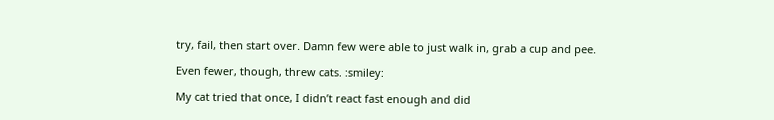try, fail, then start over. Damn few were able to just walk in, grab a cup and pee.

Even fewer, though, threw cats. :smiley:

My cat tried that once, I didn’t react fast enough and did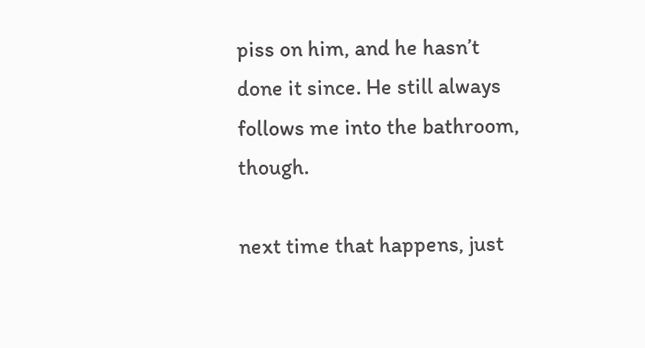piss on him, and he hasn’t done it since. He still always follows me into the bathroom, though.

next time that happens, just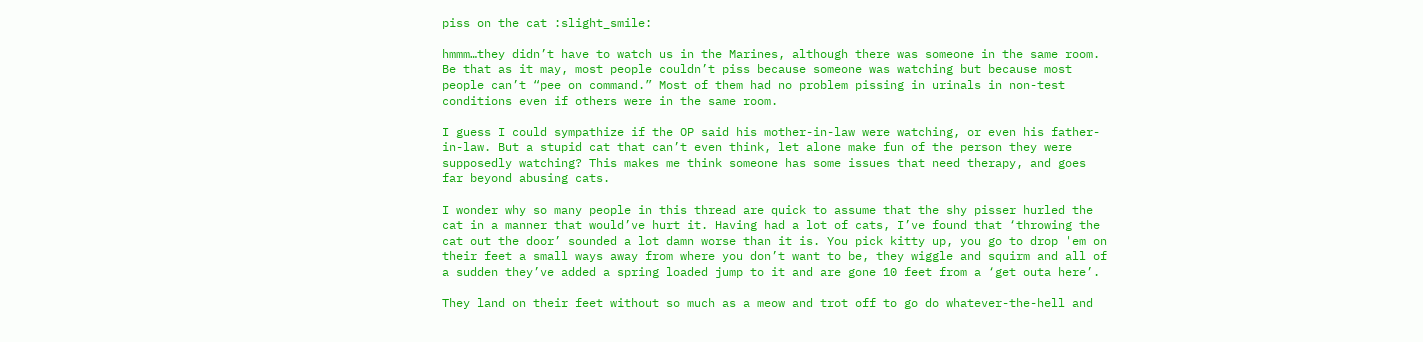piss on the cat :slight_smile:

hmmm…they didn’t have to watch us in the Marines, although there was someone in the same room. Be that as it may, most people couldn’t piss because someone was watching but because most people can’t “pee on command.” Most of them had no problem pissing in urinals in non-test conditions even if others were in the same room.

I guess I could sympathize if the OP said his mother-in-law were watching, or even his father-in-law. But a stupid cat that can’t even think, let alone make fun of the person they were supposedly watching? This makes me think someone has some issues that need therapy, and goes far beyond abusing cats.

I wonder why so many people in this thread are quick to assume that the shy pisser hurled the cat in a manner that would’ve hurt it. Having had a lot of cats, I’ve found that ‘throwing the cat out the door’ sounded a lot damn worse than it is. You pick kitty up, you go to drop 'em on their feet a small ways away from where you don’t want to be, they wiggle and squirm and all of a sudden they’ve added a spring loaded jump to it and are gone 10 feet from a ‘get outa here’.

They land on their feet without so much as a meow and trot off to go do whatever-the-hell and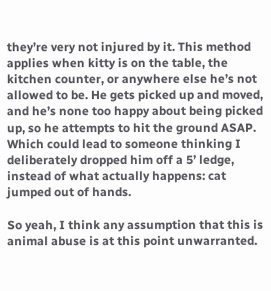they’re very not injured by it. This method applies when kitty is on the table, the kitchen counter, or anywhere else he’s not allowed to be. He gets picked up and moved, and he’s none too happy about being picked up, so he attempts to hit the ground ASAP. Which could lead to someone thinking I deliberately dropped him off a 5’ ledge, instead of what actually happens: cat jumped out of hands.

So yeah, I think any assumption that this is animal abuse is at this point unwarranted.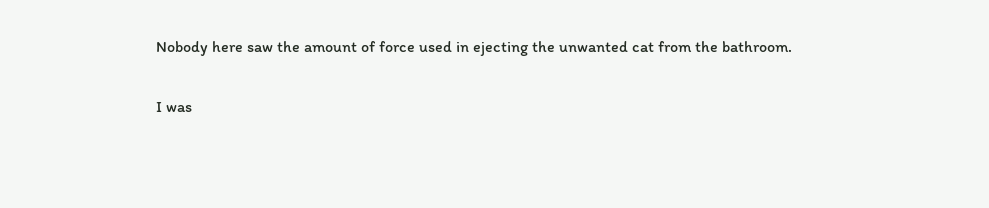Nobody here saw the amount of force used in ejecting the unwanted cat from the bathroom.

I was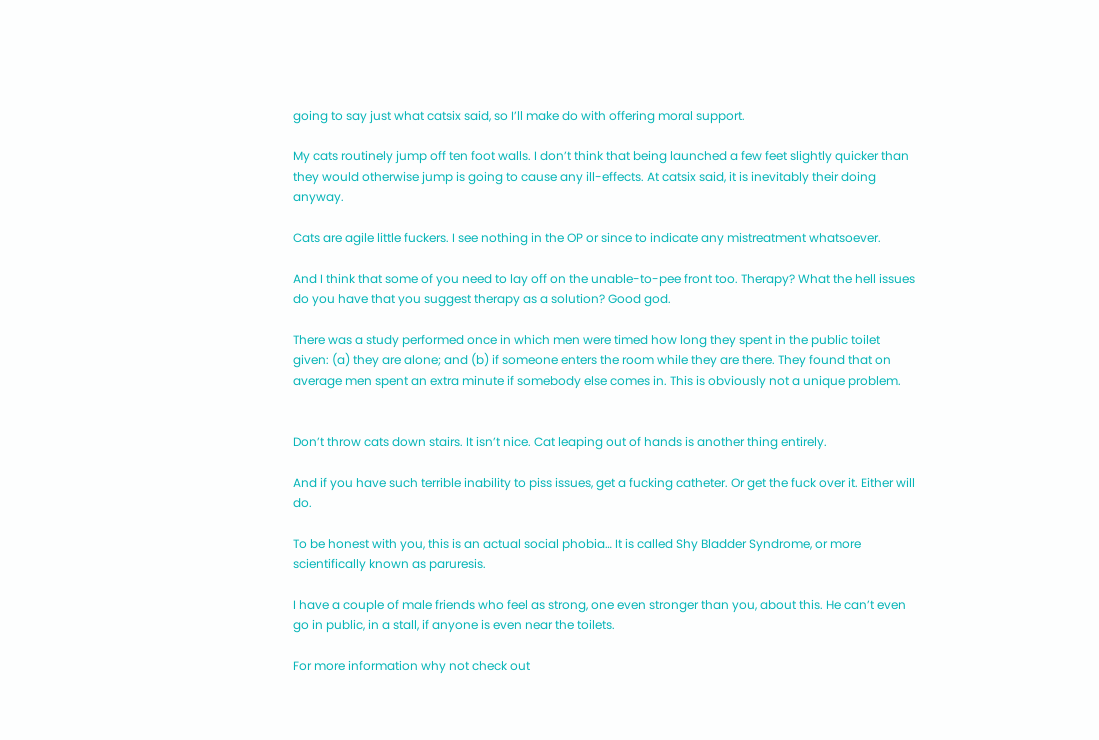going to say just what catsix said, so I’ll make do with offering moral support.

My cats routinely jump off ten foot walls. I don’t think that being launched a few feet slightly quicker than they would otherwise jump is going to cause any ill-effects. At catsix said, it is inevitably their doing anyway.

Cats are agile little fuckers. I see nothing in the OP or since to indicate any mistreatment whatsoever.

And I think that some of you need to lay off on the unable-to-pee front too. Therapy? What the hell issues do you have that you suggest therapy as a solution? Good god.

There was a study performed once in which men were timed how long they spent in the public toilet given: (a) they are alone; and (b) if someone enters the room while they are there. They found that on average men spent an extra minute if somebody else comes in. This is obviously not a unique problem.


Don’t throw cats down stairs. It isn’t nice. Cat leaping out of hands is another thing entirely.

And if you have such terrible inability to piss issues, get a fucking catheter. Or get the fuck over it. Either will do.

To be honest with you, this is an actual social phobia… It is called Shy Bladder Syndrome, or more scientifically known as paruresis.

I have a couple of male friends who feel as strong, one even stronger than you, about this. He can’t even go in public, in a stall, if anyone is even near the toilets.

For more information why not check out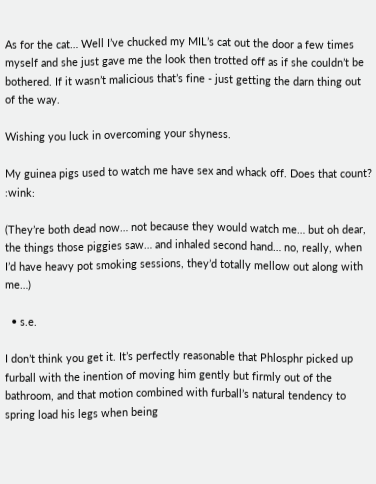As for the cat… Well I’ve chucked my MIL’s cat out the door a few times myself and she just gave me the look then trotted off as if she couldn’t be bothered. If it wasn’t malicious that’s fine - just getting the darn thing out of the way.

Wishing you luck in overcoming your shyness.

My guinea pigs used to watch me have sex and whack off. Does that count? :wink:

(They’re both dead now… not because they would watch me… but oh dear, the things those piggies saw… and inhaled second hand… no, really, when I’d have heavy pot smoking sessions, they’d totally mellow out along with me…)

  • s.e.

I don’t think you get it. It’s perfectly reasonable that Phlosphr picked up furball with the inention of moving him gently but firmly out of the bathroom, and that motion combined with furball’s natural tendency to spring load his legs when being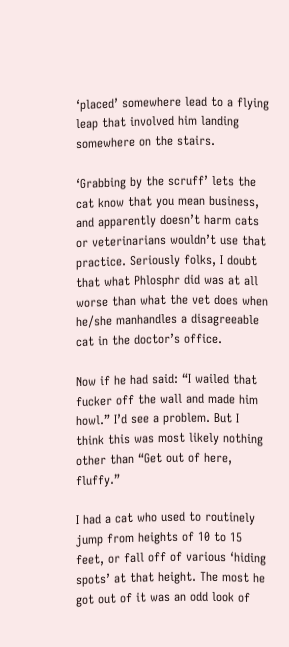‘placed’ somewhere lead to a flying leap that involved him landing somewhere on the stairs.

‘Grabbing by the scruff’ lets the cat know that you mean business, and apparently doesn’t harm cats or veterinarians wouldn’t use that practice. Seriously folks, I doubt that what Phlosphr did was at all worse than what the vet does when he/she manhandles a disagreeable cat in the doctor’s office.

Now if he had said: “I wailed that fucker off the wall and made him howl.” I’d see a problem. But I think this was most likely nothing other than “Get out of here, fluffy.”

I had a cat who used to routinely jump from heights of 10 to 15 feet, or fall off of various ‘hiding spots’ at that height. The most he got out of it was an odd look of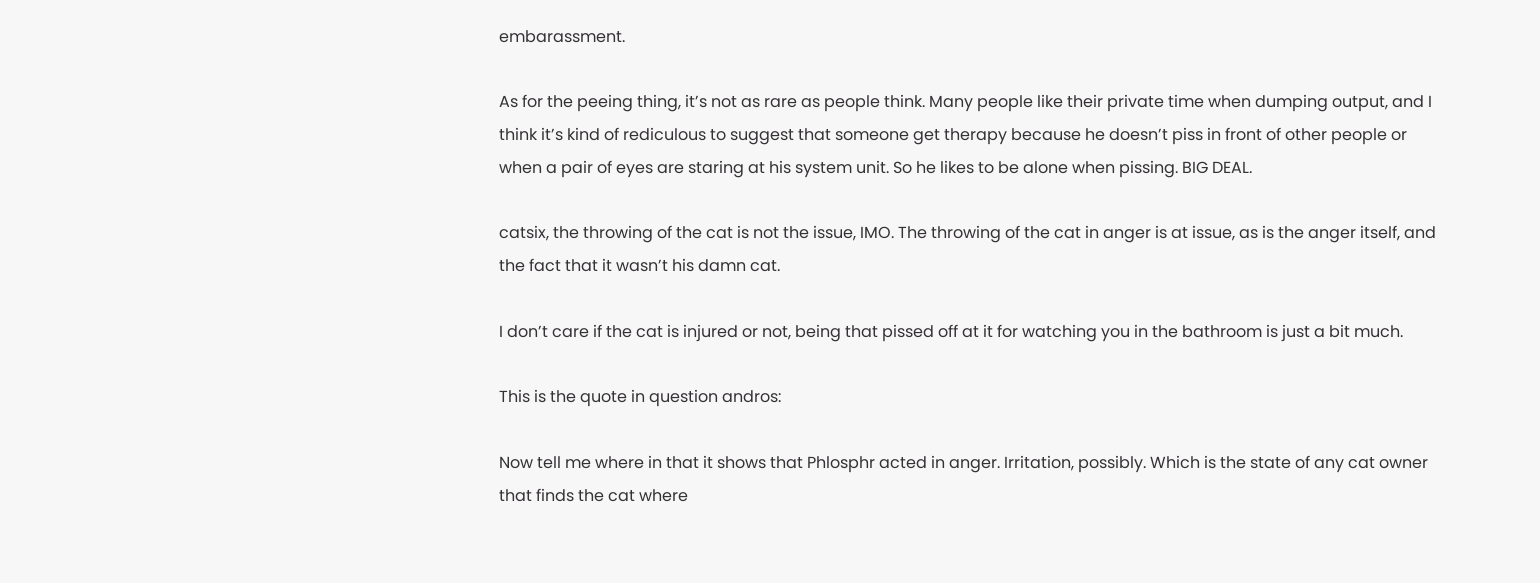embarassment.

As for the peeing thing, it’s not as rare as people think. Many people like their private time when dumping output, and I think it’s kind of rediculous to suggest that someone get therapy because he doesn’t piss in front of other people or when a pair of eyes are staring at his system unit. So he likes to be alone when pissing. BIG DEAL.

catsix, the throwing of the cat is not the issue, IMO. The throwing of the cat in anger is at issue, as is the anger itself, and the fact that it wasn’t his damn cat.

I don’t care if the cat is injured or not, being that pissed off at it for watching you in the bathroom is just a bit much.

This is the quote in question andros:

Now tell me where in that it shows that Phlosphr acted in anger. Irritation, possibly. Which is the state of any cat owner that finds the cat where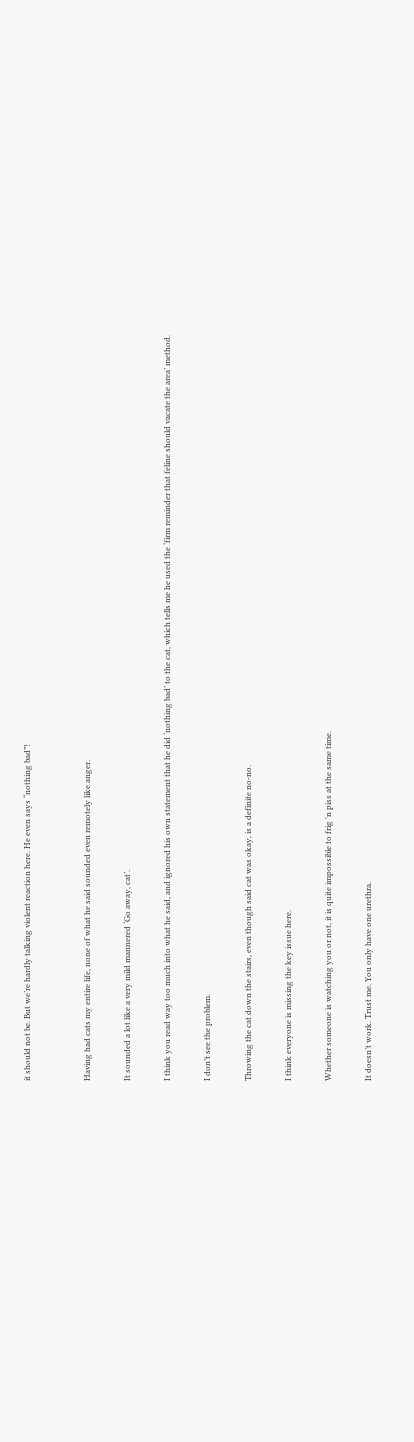it should not be. But we’re hardly talking violent reaction here. He even says “nothing bad”!


Having had cats my entire life, none of what he said sounded even remotely like anger.

It sounded a lot like a very mild mannered ‘Go away, cat’.

I think you read way too much into what he said, and ignored his own statement that he did ‘nothing bad’ to the cat, which tells me he used the ‘firm reminder that feline should vacate the area’ method.

I don’t see the problem.

Throwing the cat down the stairs, even though said cat was okay, is a definite no-no.

I think everyone is missing the key issue here.

Whether someone is watching you or not, it is quite impossible to frig 'n piss at the same time.

It doesn’t work. Trust me. You only have one urethra.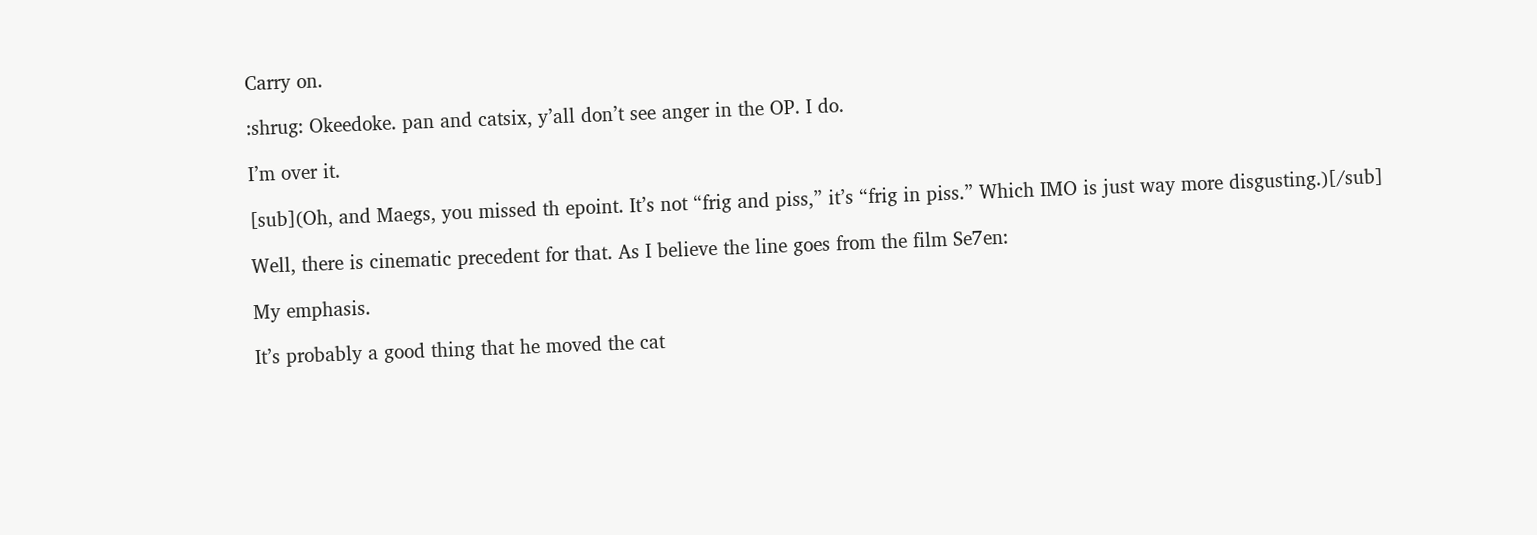Carry on.

:shrug: Okeedoke. pan and catsix, y’all don’t see anger in the OP. I do.

I’m over it.

[sub](Oh, and Maegs, you missed th epoint. It’s not “frig and piss,” it’s “frig in piss.” Which IMO is just way more disgusting.)[/sub]

Well, there is cinematic precedent for that. As I believe the line goes from the film Se7en:

My emphasis.

It’s probably a good thing that he moved the cat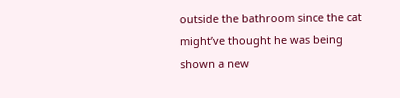outside the bathroom since the cat might’ve thought he was being shown a new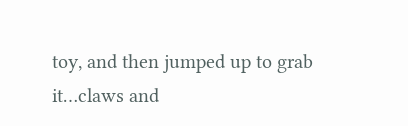toy, and then jumped up to grab it…claws and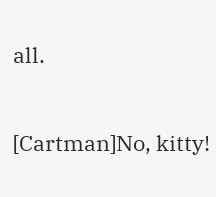all.

[Cartman]No, kitty!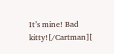It’s mine! Bad kitty![/Cartman][